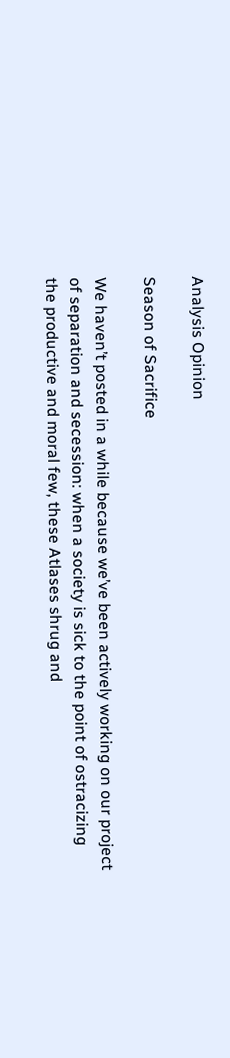Analysis Opinion

Season of Sacrifice

We haven’t posted in a while because we’ve been actively working on our project of separation and secession: when a society is sick to the point of ostracizing the productive and moral few, these Atlases shrug and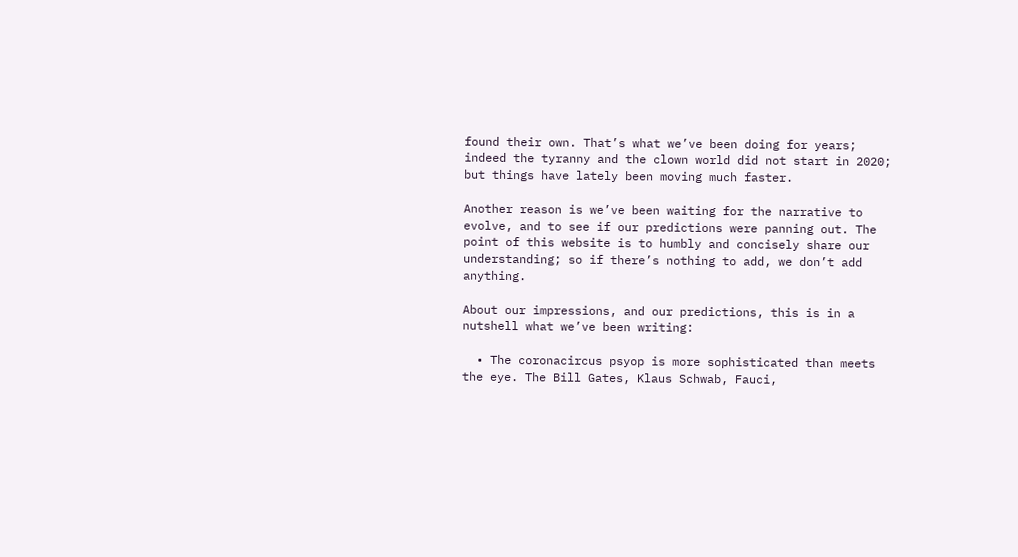found their own. That’s what we’ve been doing for years; indeed the tyranny and the clown world did not start in 2020; but things have lately been moving much faster.

Another reason is we’ve been waiting for the narrative to evolve, and to see if our predictions were panning out. The point of this website is to humbly and concisely share our understanding; so if there’s nothing to add, we don’t add anything.

About our impressions, and our predictions, this is in a nutshell what we’ve been writing:

  • The coronacircus psyop is more sophisticated than meets the eye. The Bill Gates, Klaus Schwab, Fauci,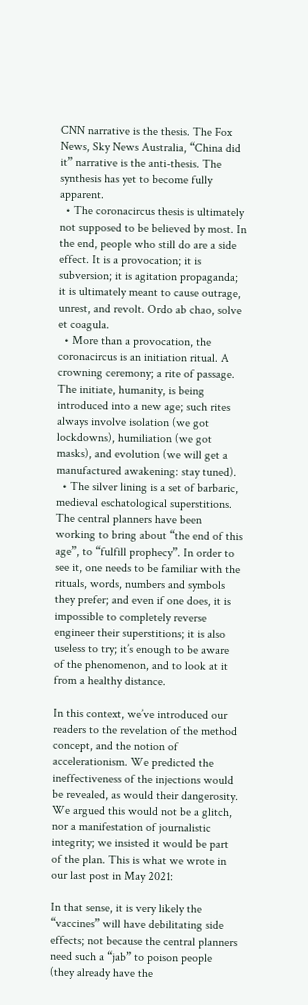CNN narrative is the thesis. The Fox News, Sky News Australia, “China did it” narrative is the anti-thesis. The synthesis has yet to become fully apparent.
  • The coronacircus thesis is ultimately not supposed to be believed by most. In the end, people who still do are a side effect. It is a provocation; it is subversion; it is agitation propaganda; it is ultimately meant to cause outrage, unrest, and revolt. Ordo ab chao, solve et coagula.
  • More than a provocation, the coronacircus is an initiation ritual. A crowning ceremony; a rite of passage. The initiate, humanity, is being introduced into a new age; such rites always involve isolation (we got lockdowns), humiliation (we got masks), and evolution (we will get a manufactured awakening: stay tuned).
  • The silver lining is a set of barbaric, medieval eschatological superstitions. The central planners have been working to bring about “the end of this age”, to “fulfill prophecy”. In order to see it, one needs to be familiar with the rituals, words, numbers and symbols they prefer; and even if one does, it is impossible to completely reverse engineer their superstitions; it is also useless to try; it’s enough to be aware of the phenomenon, and to look at it from a healthy distance.

In this context, we’ve introduced our readers to the revelation of the method concept, and the notion of accelerationism. We predicted the ineffectiveness of the injections would be revealed, as would their dangerosity. We argued this would not be a glitch, nor a manifestation of journalistic integrity; we insisted it would be part of the plan. This is what we wrote in our last post in May 2021:

In that sense, it is very likely the “vaccines” will have debilitating side effects; not because the central planners need such a “jab” to poison people (they already have the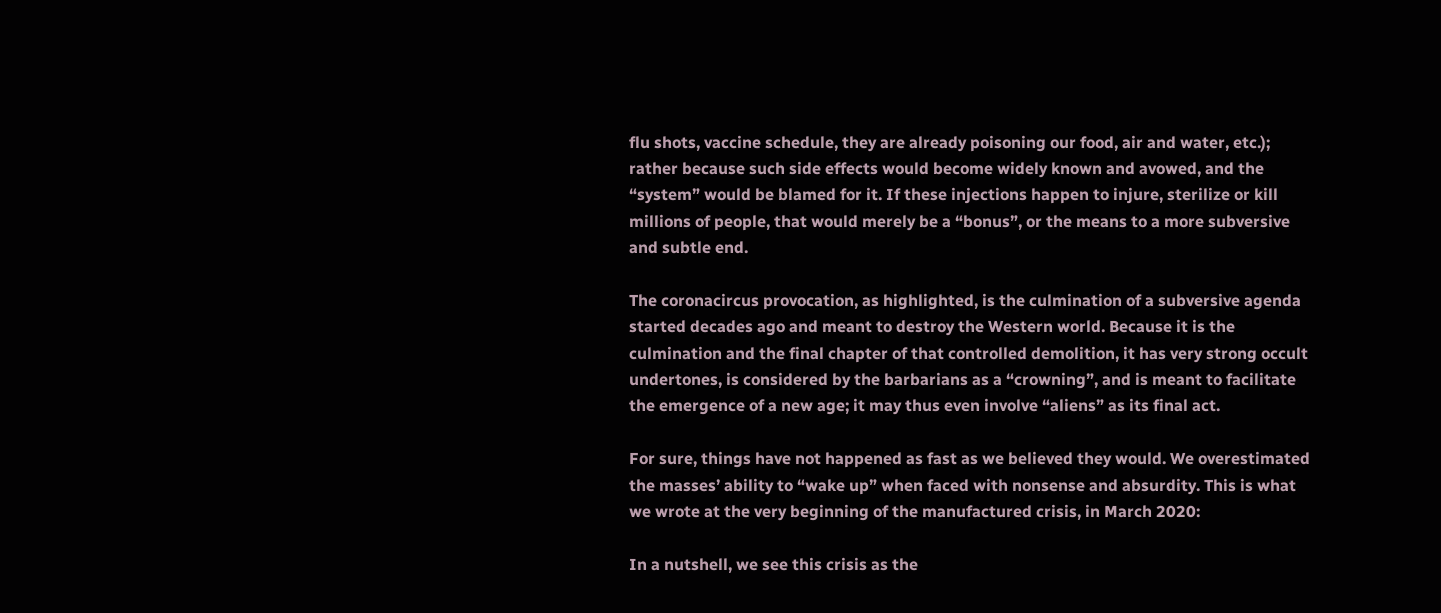flu shots, vaccine schedule, they are already poisoning our food, air and water, etc.); rather because such side effects would become widely known and avowed, and the “system” would be blamed for it. If these injections happen to injure, sterilize or kill millions of people, that would merely be a “bonus”, or the means to a more subversive and subtle end.

The coronacircus provocation, as highlighted, is the culmination of a subversive agenda started decades ago and meant to destroy the Western world. Because it is the culmination and the final chapter of that controlled demolition, it has very strong occult undertones, is considered by the barbarians as a “crowning”, and is meant to facilitate the emergence of a new age; it may thus even involve “aliens” as its final act.

For sure, things have not happened as fast as we believed they would. We overestimated the masses’ ability to “wake up” when faced with nonsense and absurdity. This is what we wrote at the very beginning of the manufactured crisis, in March 2020:

In a nutshell, we see this crisis as the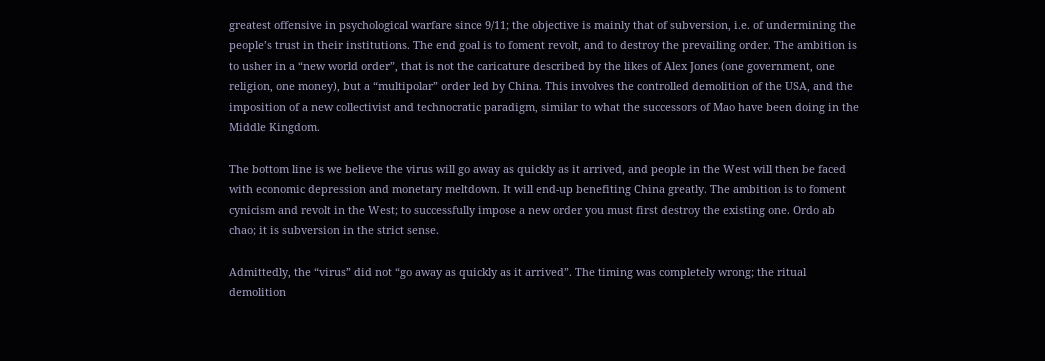greatest offensive in psychological warfare since 9/11; the objective is mainly that of subversion, i.e. of undermining the people’s trust in their institutions. The end goal is to foment revolt, and to destroy the prevailing order. The ambition is to usher in a “new world order”, that is not the caricature described by the likes of Alex Jones (one government, one religion, one money), but a “multipolar” order led by China. This involves the controlled demolition of the USA, and the imposition of a new collectivist and technocratic paradigm, similar to what the successors of Mao have been doing in the Middle Kingdom.

The bottom line is we believe the virus will go away as quickly as it arrived, and people in the West will then be faced with economic depression and monetary meltdown. It will end-up benefiting China greatly. The ambition is to foment cynicism and revolt in the West; to successfully impose a new order you must first destroy the existing one. Ordo ab chao; it is subversion in the strict sense.

Admittedly, the “virus” did not “go away as quickly as it arrived”. The timing was completely wrong; the ritual demolition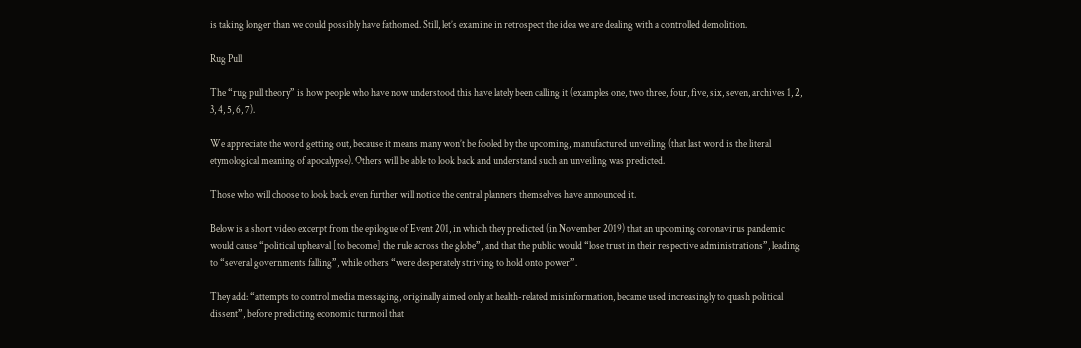is taking longer than we could possibly have fathomed. Still, let’s examine in retrospect the idea we are dealing with a controlled demolition.

Rug Pull

The “rug pull theory” is how people who have now understood this have lately been calling it (examples one, two three, four, five, six, seven, archives 1, 2, 3, 4, 5, 6, 7).

We appreciate the word getting out, because it means many won’t be fooled by the upcoming, manufactured unveiling (that last word is the literal etymological meaning of apocalypse). Others will be able to look back and understand such an unveiling was predicted.

Those who will choose to look back even further will notice the central planners themselves have announced it.

Below is a short video excerpt from the epilogue of Event 201, in which they predicted (in November 2019) that an upcoming coronavirus pandemic would cause “political upheaval [to become] the rule across the globe”, and that the public would “lose trust in their respective administrations”, leading to “several governments falling”, while others “were desperately striving to hold onto power”.

They add: “attempts to control media messaging, originally aimed only at health-related misinformation, became used increasingly to quash political dissent”, before predicting economic turmoil that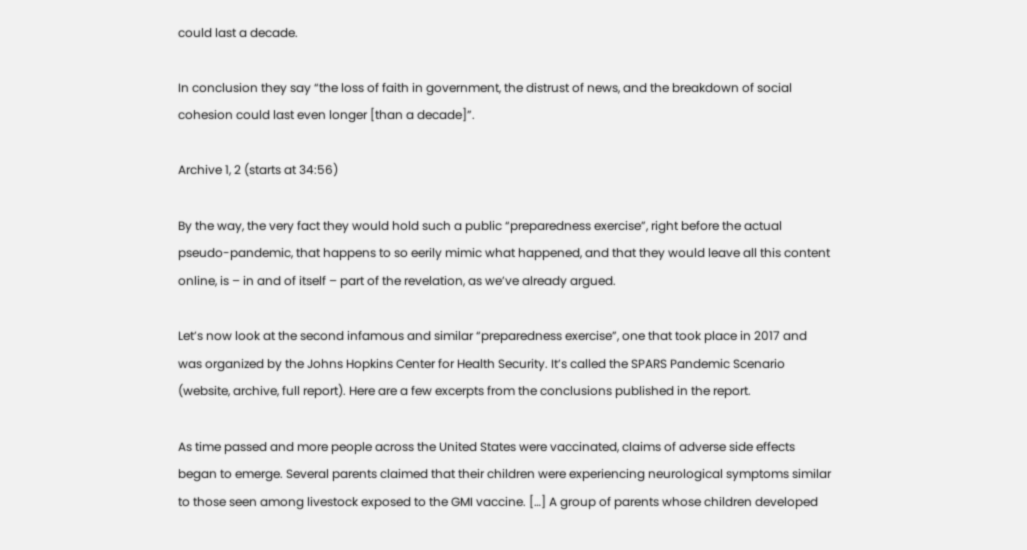could last a decade.

In conclusion they say “the loss of faith in government, the distrust of news, and the breakdown of social cohesion could last even longer [than a decade]”.

Archive 1, 2 (starts at 34:56)

By the way, the very fact they would hold such a public “preparedness exercise”, right before the actual pseudo-pandemic, that happens to so eerily mimic what happened, and that they would leave all this content online, is – in and of itself – part of the revelation, as we’ve already argued.

Let’s now look at the second infamous and similar “preparedness exercise”, one that took place in 2017 and was organized by the Johns Hopkins Center for Health Security. It’s called the SPARS Pandemic Scenario (website, archive, full report). Here are a few excerpts from the conclusions published in the report.

As time passed and more people across the United States were vaccinated, claims of adverse side effects began to emerge. Several parents claimed that their children were experiencing neurological symptoms similar to those seen among livestock exposed to the GMI vaccine. […] A group of parents whose children developed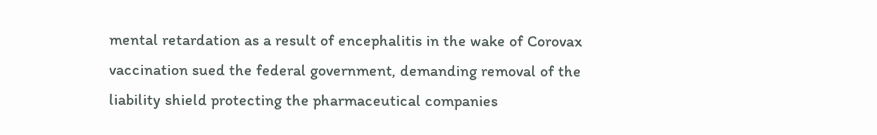mental retardation as a result of encephalitis in the wake of Corovax vaccination sued the federal government, demanding removal of the liability shield protecting the pharmaceutical companies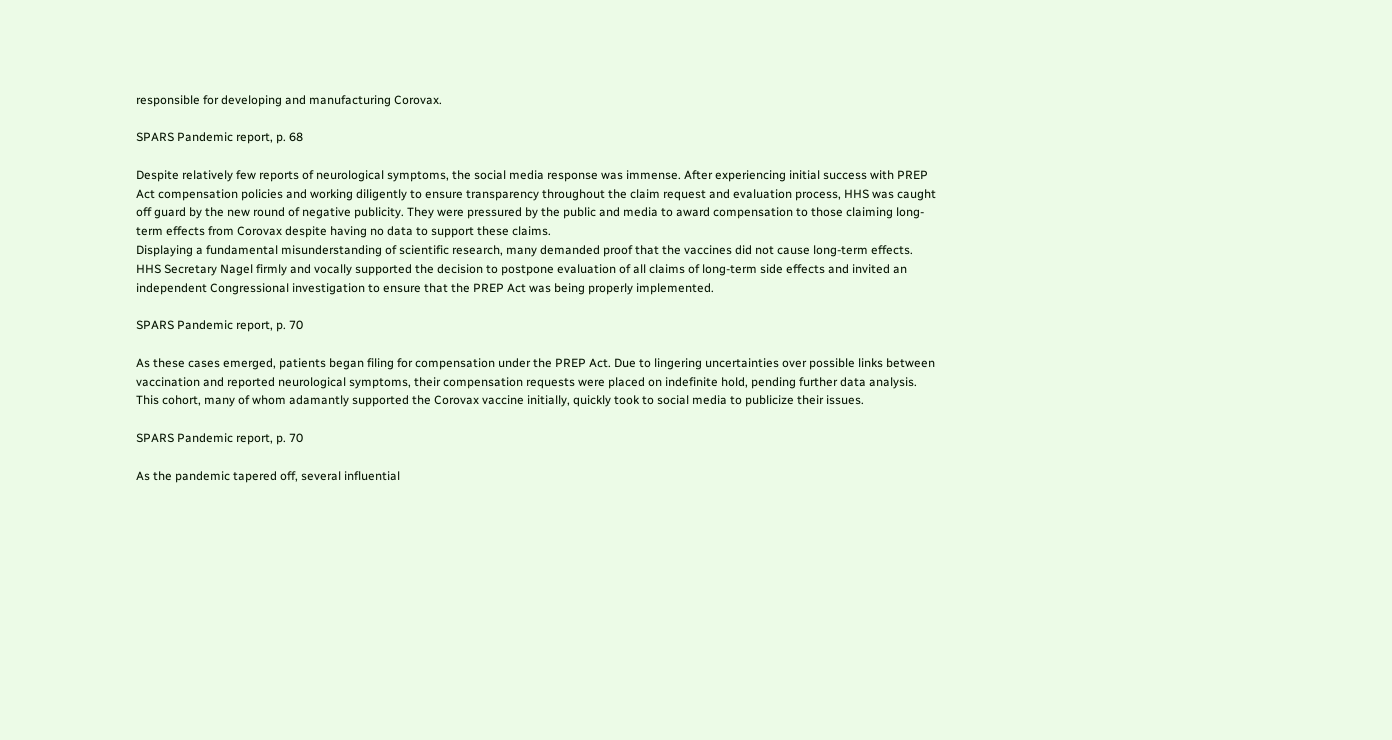responsible for developing and manufacturing Corovax.

SPARS Pandemic report, p. 68

Despite relatively few reports of neurological symptoms, the social media response was immense. After experiencing initial success with PREP Act compensation policies and working diligently to ensure transparency throughout the claim request and evaluation process, HHS was caught off guard by the new round of negative publicity. They were pressured by the public and media to award compensation to those claiming long-term effects from Corovax despite having no data to support these claims.
Displaying a fundamental misunderstanding of scientific research, many demanded proof that the vaccines did not cause long-term effects. HHS Secretary Nagel firmly and vocally supported the decision to postpone evaluation of all claims of long-term side effects and invited an independent Congressional investigation to ensure that the PREP Act was being properly implemented.

SPARS Pandemic report, p. 70

As these cases emerged, patients began filing for compensation under the PREP Act. Due to lingering uncertainties over possible links between vaccination and reported neurological symptoms, their compensation requests were placed on indefinite hold, pending further data analysis. This cohort, many of whom adamantly supported the Corovax vaccine initially, quickly took to social media to publicize their issues.

SPARS Pandemic report, p. 70

As the pandemic tapered off, several influential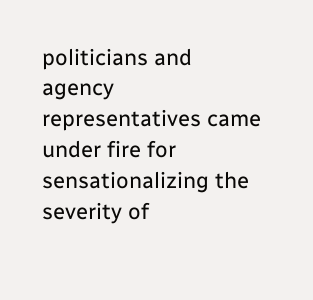politicians and agency representatives came under fire for sensationalizing the severity of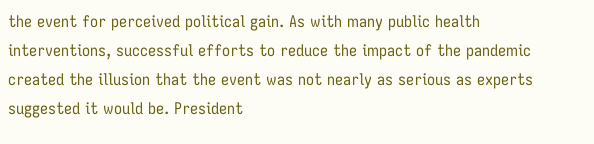the event for perceived political gain. As with many public health interventions, successful efforts to reduce the impact of the pandemic created the illusion that the event was not nearly as serious as experts suggested it would be. President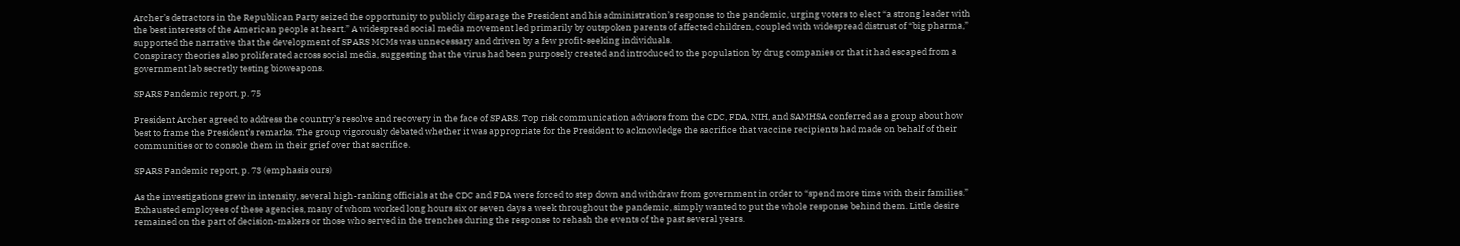Archer’s detractors in the Republican Party seized the opportunity to publicly disparage the President and his administration’s response to the pandemic, urging voters to elect “a strong leader with the best interests of the American people at heart.” A widespread social media movement led primarily by outspoken parents of affected children, coupled with widespread distrust of “big pharma,” supported the narrative that the development of SPARS MCMs was unnecessary and driven by a few profit-seeking individuals.
Conspiracy theories also proliferated across social media, suggesting that the virus had been purposely created and introduced to the population by drug companies or that it had escaped from a government lab secretly testing bioweapons.

SPARS Pandemic report, p. 75

President Archer agreed to address the country’s resolve and recovery in the face of SPARS. Top risk communication advisors from the CDC, FDA, NIH, and SAMHSA conferred as a group about how best to frame the President’s remarks. The group vigorously debated whether it was appropriate for the President to acknowledge the sacrifice that vaccine recipients had made on behalf of their communities or to console them in their grief over that sacrifice.

SPARS Pandemic report, p. 73 (emphasis ours)

As the investigations grew in intensity, several high-ranking officials at the CDC and FDA were forced to step down and withdraw from government in order to “spend more time with their families.” Exhausted employees of these agencies, many of whom worked long hours six or seven days a week throughout the pandemic, simply wanted to put the whole response behind them. Little desire remained on the part of decision-makers or those who served in the trenches during the response to rehash the events of the past several years.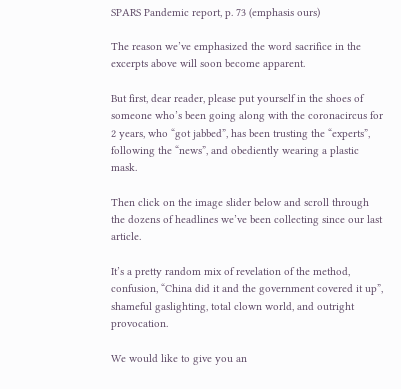SPARS Pandemic report, p. 73 (emphasis ours)

The reason we’ve emphasized the word sacrifice in the excerpts above will soon become apparent.

But first, dear reader, please put yourself in the shoes of someone who’s been going along with the coronacircus for 2 years, who “got jabbed”, has been trusting the “experts”, following the “news”, and obediently wearing a plastic mask.

Then click on the image slider below and scroll through the dozens of headlines we’ve been collecting since our last article.

It’s a pretty random mix of revelation of the method, confusion, “China did it and the government covered it up”, shameful gaslighting, total clown world, and outright provocation.

We would like to give you an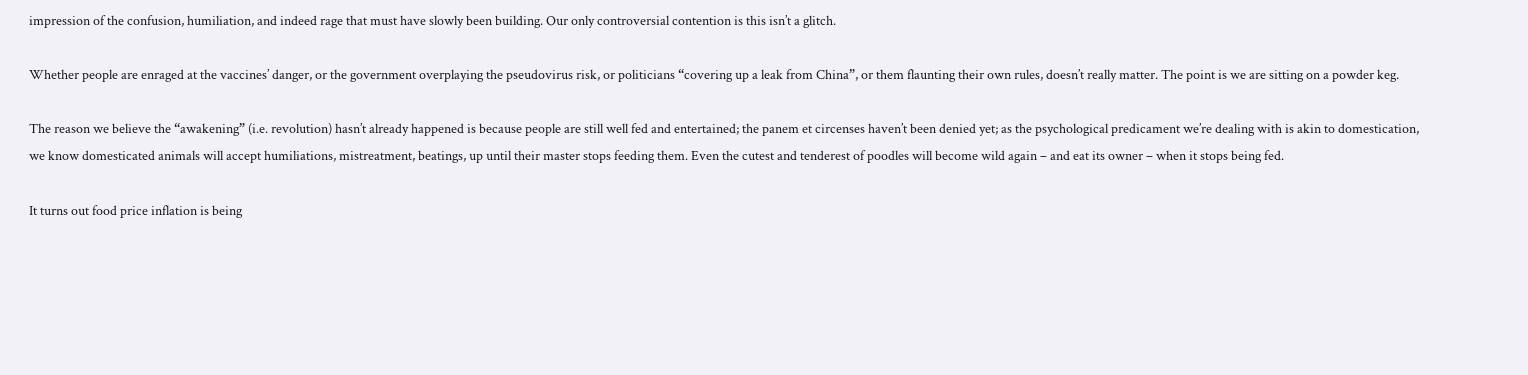impression of the confusion, humiliation, and indeed rage that must have slowly been building. Our only controversial contention is this isn’t a glitch.

Whether people are enraged at the vaccines’ danger, or the government overplaying the pseudovirus risk, or politicians “covering up a leak from China”, or them flaunting their own rules, doesn’t really matter. The point is we are sitting on a powder keg.

The reason we believe the “awakening” (i.e. revolution) hasn’t already happened is because people are still well fed and entertained; the panem et circenses haven’t been denied yet; as the psychological predicament we’re dealing with is akin to domestication, we know domesticated animals will accept humiliations, mistreatment, beatings, up until their master stops feeding them. Even the cutest and tenderest of poodles will become wild again – and eat its owner – when it stops being fed.

It turns out food price inflation is being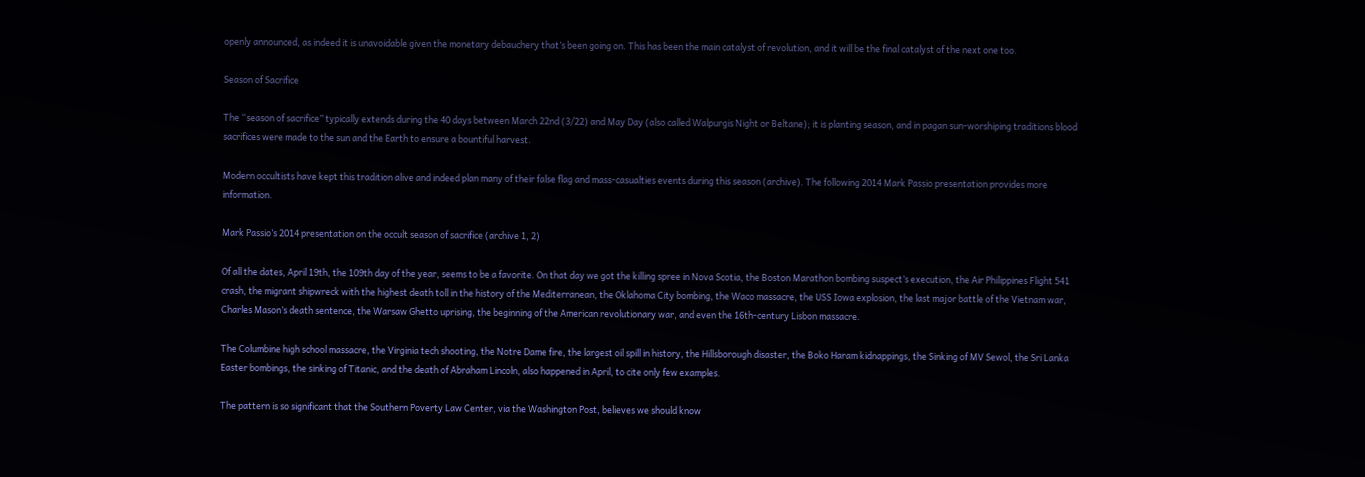openly announced, as indeed it is unavoidable given the monetary debauchery that’s been going on. This has been the main catalyst of revolution, and it will be the final catalyst of the next one too.

Season of Sacrifice

The “season of sacrifice” typically extends during the 40 days between March 22nd (3/22) and May Day (also called Walpurgis Night or Beltane); it is planting season, and in pagan sun-worshiping traditions blood sacrifices were made to the sun and the Earth to ensure a bountiful harvest.

Modern occultists have kept this tradition alive and indeed plan many of their false flag and mass-casualties events during this season (archive). The following 2014 Mark Passio presentation provides more information.

Mark Passio’s 2014 presentation on the occult season of sacrifice (archive 1, 2)

Of all the dates, April 19th, the 109th day of the year, seems to be a favorite. On that day we got the killing spree in Nova Scotia, the Boston Marathon bombing suspect’s execution, the Air Philippines Flight 541 crash, the migrant shipwreck with the highest death toll in the history of the Mediterranean, the Oklahoma City bombing, the Waco massacre, the USS Iowa explosion, the last major battle of the Vietnam war, Charles Mason’s death sentence, the Warsaw Ghetto uprising, the beginning of the American revolutionary war, and even the 16th-century Lisbon massacre.

The Columbine high school massacre, the Virginia tech shooting, the Notre Dame fire, the largest oil spill in history, the Hillsborough disaster, the Boko Haram kidnappings, the Sinking of MV Sewol, the Sri Lanka Easter bombings, the sinking of Titanic, and the death of Abraham Lincoln, also happened in April, to cite only few examples.

The pattern is so significant that the Southern Poverty Law Center, via the Washington Post, believes we should know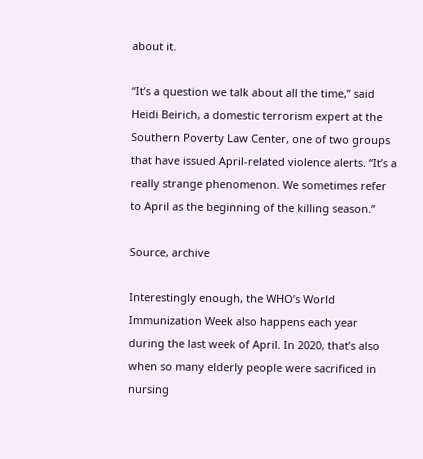about it.

“It’s a question we talk about all the time,” said Heidi Beirich, a domestic terrorism expert at the Southern Poverty Law Center, one of two groups that have issued April-related violence alerts. “It’s a really strange phenomenon. We sometimes refer to April as the beginning of the killing season.”

Source, archive

Interestingly enough, the WHO’s World Immunization Week also happens each year during the last week of April. In 2020, that’s also when so many elderly people were sacrificed in nursing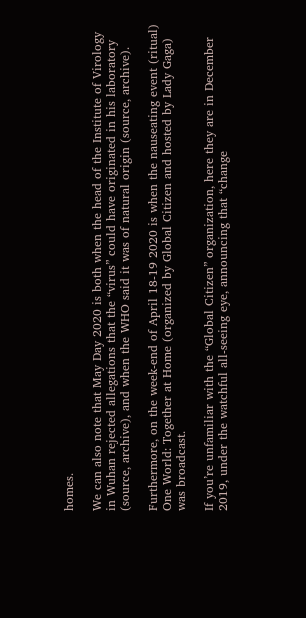homes.

We can also note that May Day 2020 is both when the head of the Institute of Virology in Wuhan rejected allegations that the “virus” could have originated in his laboratory (source, archive), and when the WHO said it was of natural origin (source, archive).

Furthermore, on the week-end of April 18-19 2020 is when the nauseating event (ritual) One World: Together at Home (organized by Global Citizen and hosted by Lady Gaga) was broadcast.

If you’re unfamiliar with the “Global Citizen” organization, here they are in December 2019, under the watchful all-seeing eye, announcing that “change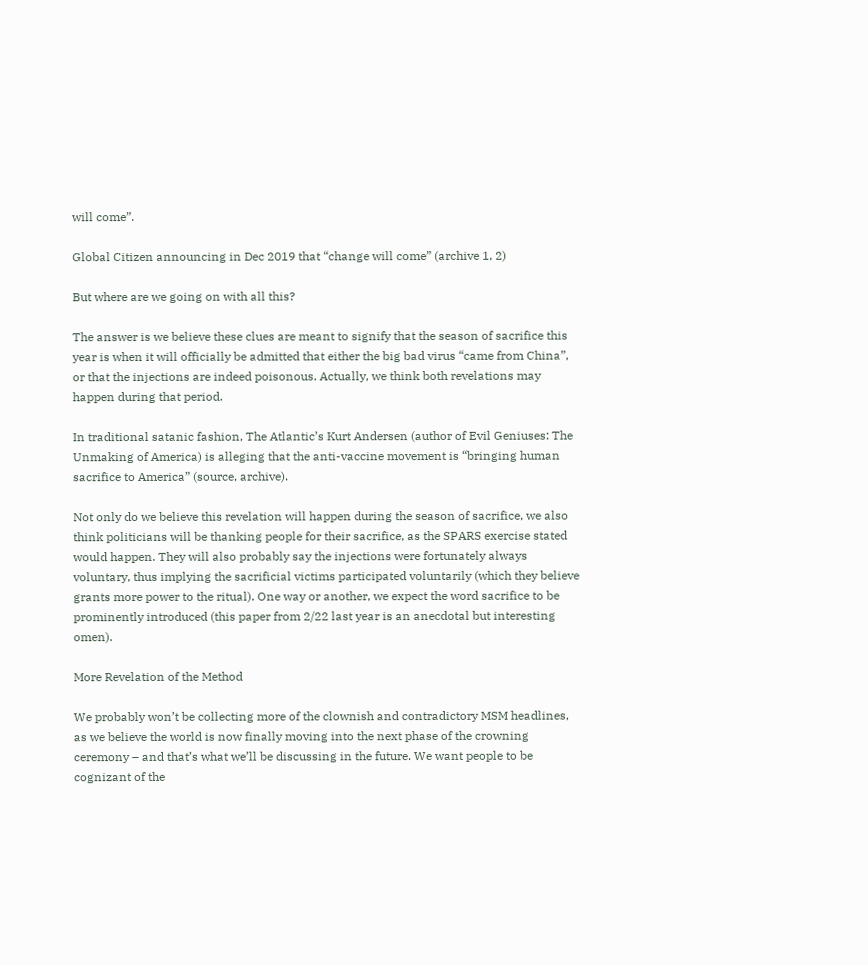will come”.

Global Citizen announcing in Dec 2019 that “change will come” (archive 1, 2)

But where are we going on with all this?

The answer is we believe these clues are meant to signify that the season of sacrifice this year is when it will officially be admitted that either the big bad virus “came from China”, or that the injections are indeed poisonous. Actually, we think both revelations may happen during that period.

In traditional satanic fashion, The Atlantic’s Kurt Andersen (author of Evil Geniuses: The Unmaking of America) is alleging that the anti-vaccine movement is “bringing human sacrifice to America” (source, archive).

Not only do we believe this revelation will happen during the season of sacrifice, we also think politicians will be thanking people for their sacrifice, as the SPARS exercise stated would happen. They will also probably say the injections were fortunately always voluntary, thus implying the sacrificial victims participated voluntarily (which they believe grants more power to the ritual). One way or another, we expect the word sacrifice to be prominently introduced (this paper from 2/22 last year is an anecdotal but interesting omen).

More Revelation of the Method

We probably won’t be collecting more of the clownish and contradictory MSM headlines, as we believe the world is now finally moving into the next phase of the crowning ceremony – and that’s what we’ll be discussing in the future. We want people to be cognizant of the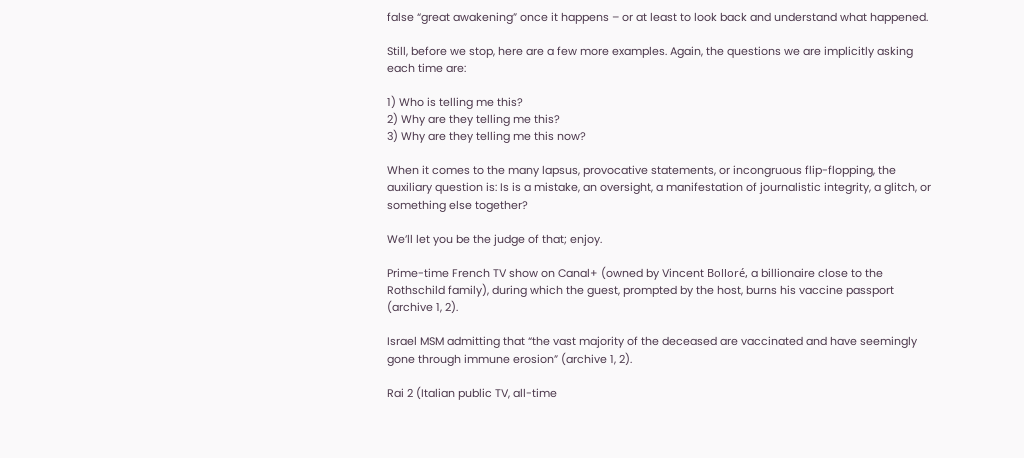false “great awakening” once it happens – or at least to look back and understand what happened.

Still, before we stop, here are a few more examples. Again, the questions we are implicitly asking each time are:

1) Who is telling me this?
2) Why are they telling me this?
3) Why are they telling me this now?

When it comes to the many lapsus, provocative statements, or incongruous flip-flopping, the auxiliary question is: Is is a mistake, an oversight, a manifestation of journalistic integrity, a glitch, or something else together?

We’ll let you be the judge of that; enjoy.

Prime-time French TV show on Canal+ (owned by Vincent Bolloré, a billionaire close to the Rothschild family), during which the guest, prompted by the host, burns his vaccine passport (archive 1, 2).

Israel MSM admitting that “the vast majority of the deceased are vaccinated and have seemingly gone through immune erosion” (archive 1, 2).

Rai 2 (Italian public TV, all-time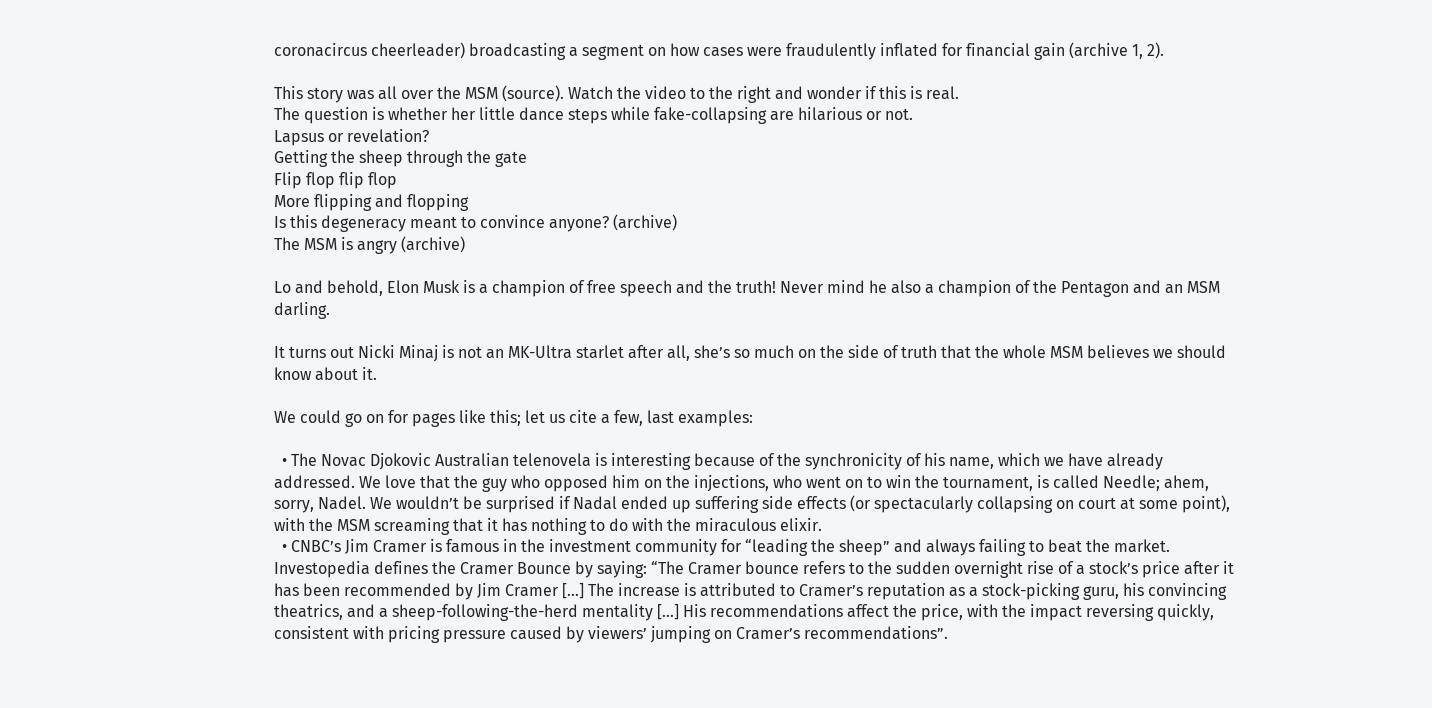coronacircus cheerleader) broadcasting a segment on how cases were fraudulently inflated for financial gain (archive 1, 2).

This story was all over the MSM (source). Watch the video to the right and wonder if this is real.
The question is whether her little dance steps while fake-collapsing are hilarious or not.
Lapsus or revelation?
Getting the sheep through the gate
Flip flop flip flop
More flipping and flopping
Is this degeneracy meant to convince anyone? (archive)
The MSM is angry (archive)

Lo and behold, Elon Musk is a champion of free speech and the truth! Never mind he also a champion of the Pentagon and an MSM darling.

It turns out Nicki Minaj is not an MK-Ultra starlet after all, she’s so much on the side of truth that the whole MSM believes we should know about it.

We could go on for pages like this; let us cite a few, last examples:

  • The Novac Djokovic Australian telenovela is interesting because of the synchronicity of his name, which we have already addressed. We love that the guy who opposed him on the injections, who went on to win the tournament, is called Needle; ahem, sorry, Nadel. We wouldn’t be surprised if Nadal ended up suffering side effects (or spectacularly collapsing on court at some point), with the MSM screaming that it has nothing to do with the miraculous elixir.
  • CNBC’s Jim Cramer is famous in the investment community for “leading the sheep” and always failing to beat the market. Investopedia defines the Cramer Bounce by saying: “The Cramer bounce refers to the sudden overnight rise of a stock’s price after it has been recommended by Jim Cramer […] The increase is attributed to Cramer’s reputation as a stock-picking guru, his convincing theatrics, and a sheep-following-the-herd mentality […] His recommendations affect the price, with the impact reversing quickly, consistent with pricing pressure caused by viewers’ jumping on Cramer’s recommendations”.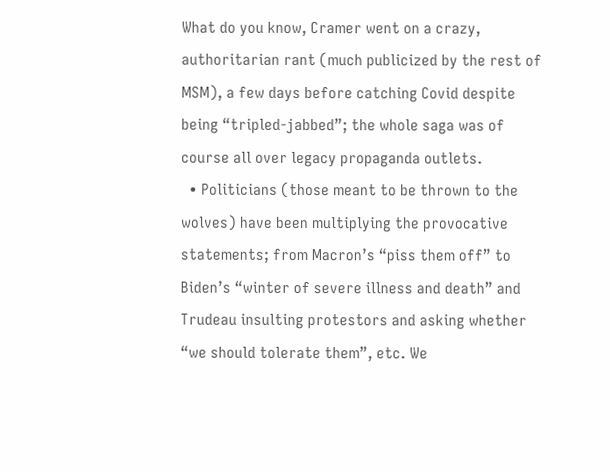What do you know, Cramer went on a crazy, authoritarian rant (much publicized by the rest of MSM), a few days before catching Covid despite being “tripled-jabbed”; the whole saga was of course all over legacy propaganda outlets.
  • Politicians (those meant to be thrown to the wolves) have been multiplying the provocative statements; from Macron’s “piss them off” to Biden’s “winter of severe illness and death” and Trudeau insulting protestors and asking whether “we should tolerate them”, etc. We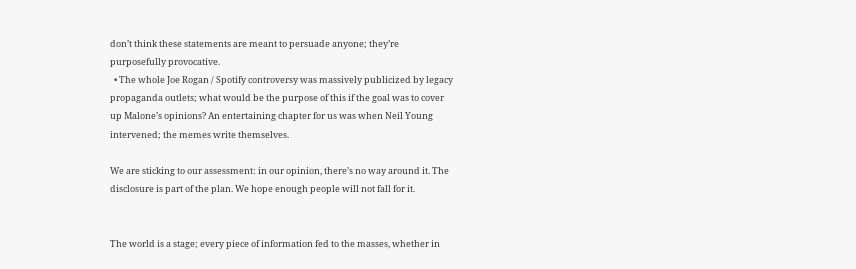don’t think these statements are meant to persuade anyone; they’re purposefully provocative.
  • The whole Joe Rogan / Spotify controversy was massively publicized by legacy propaganda outlets; what would be the purpose of this if the goal was to cover up Malone’s opinions? An entertaining chapter for us was when Neil Young intervened; the memes write themselves.

We are sticking to our assessment: in our opinion, there’s no way around it. The disclosure is part of the plan. We hope enough people will not fall for it.


The world is a stage; every piece of information fed to the masses, whether in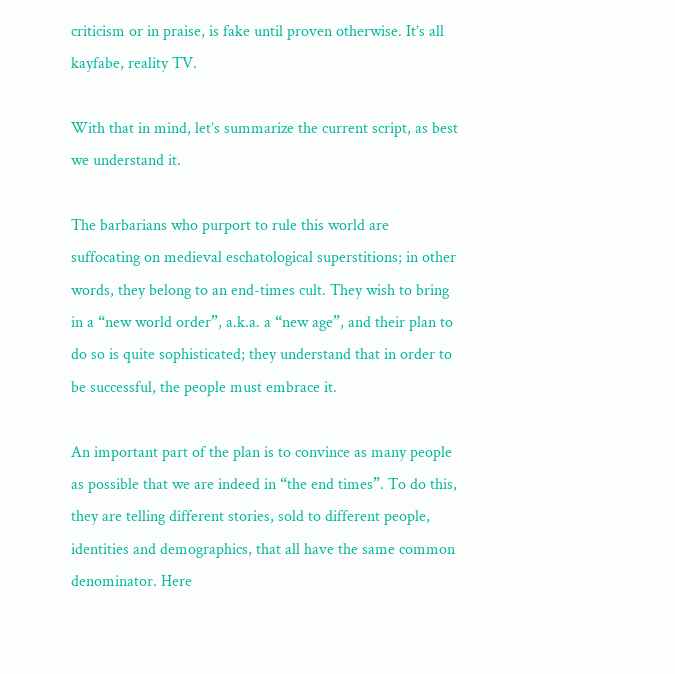criticism or in praise, is fake until proven otherwise. It’s all kayfabe, reality TV.

With that in mind, let’s summarize the current script, as best we understand it.

The barbarians who purport to rule this world are suffocating on medieval eschatological superstitions; in other words, they belong to an end-times cult. They wish to bring in a “new world order”, a.k.a. a “new age”, and their plan to do so is quite sophisticated; they understand that in order to be successful, the people must embrace it.

An important part of the plan is to convince as many people as possible that we are indeed in “the end times”. To do this, they are telling different stories, sold to different people, identities and demographics, that all have the same common denominator. Here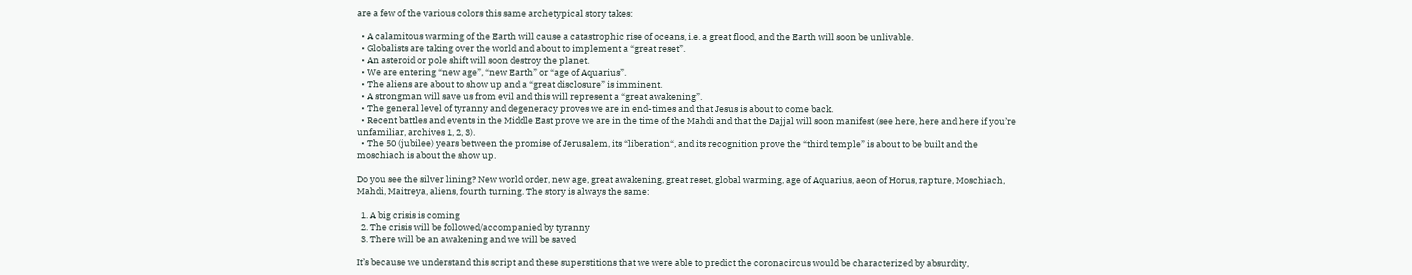are a few of the various colors this same archetypical story takes:

  • A calamitous warming of the Earth will cause a catastrophic rise of oceans, i.e. a great flood, and the Earth will soon be unlivable.
  • Globalists are taking over the world and about to implement a “great reset”.
  • An asteroid or pole shift will soon destroy the planet.
  • We are entering “new age”, “new Earth” or “age of Aquarius”.
  • The aliens are about to show up and a “great disclosure” is imminent.
  • A strongman will save us from evil and this will represent a “great awakening”.
  • The general level of tyranny and degeneracy proves we are in end-times and that Jesus is about to come back.
  • Recent battles and events in the Middle East prove we are in the time of the Mahdi and that the Dajjal will soon manifest (see here, here and here if you’re unfamiliar, archives 1, 2, 3).
  • The 50 (jubilee) years between the promise of Jerusalem, its “liberation“, and its recognition prove the “third temple” is about to be built and the moschiach is about the show up.

Do you see the silver lining? New world order, new age, great awakening, great reset, global warming, age of Aquarius, aeon of Horus, rapture, Moschiach, Mahdi, Maitreya, aliens, fourth turning. The story is always the same:

  1. A big crisis is coming
  2. The crisis will be followed/accompanied by tyranny
  3. There will be an awakening and we will be saved

It’s because we understand this script and these superstitions that we were able to predict the coronacircus would be characterized by absurdity,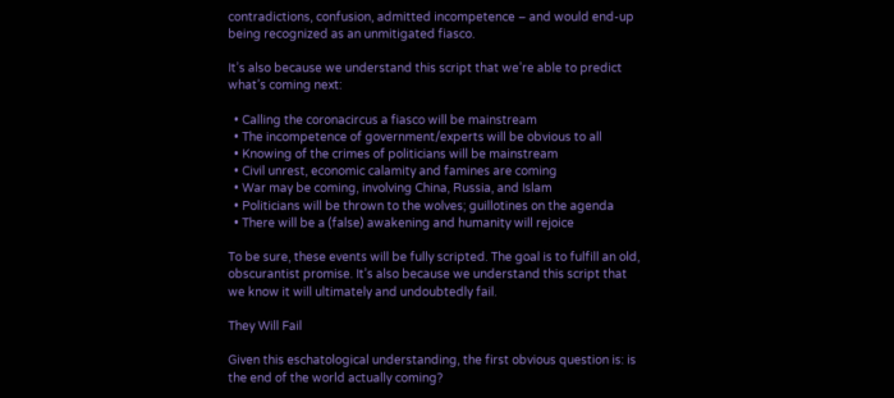contradictions, confusion, admitted incompetence – and would end-up being recognized as an unmitigated fiasco.

It’s also because we understand this script that we’re able to predict what’s coming next:

  • Calling the coronacircus a fiasco will be mainstream
  • The incompetence of government/experts will be obvious to all
  • Knowing of the crimes of politicians will be mainstream
  • Civil unrest, economic calamity and famines are coming
  • War may be coming, involving China, Russia, and Islam
  • Politicians will be thrown to the wolves; guillotines on the agenda
  • There will be a (false) awakening and humanity will rejoice

To be sure, these events will be fully scripted. The goal is to fulfill an old, obscurantist promise. It’s also because we understand this script that we know it will ultimately and undoubtedly fail.

They Will Fail

Given this eschatological understanding, the first obvious question is: is the end of the world actually coming?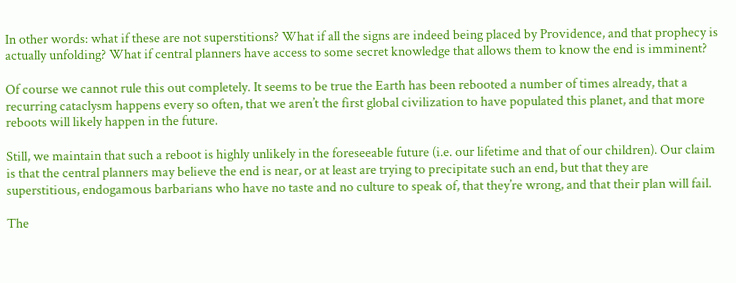In other words: what if these are not superstitions? What if all the signs are indeed being placed by Providence, and that prophecy is actually unfolding? What if central planners have access to some secret knowledge that allows them to know the end is imminent?

Of course we cannot rule this out completely. It seems to be true the Earth has been rebooted a number of times already, that a recurring cataclysm happens every so often, that we aren’t the first global civilization to have populated this planet, and that more reboots will likely happen in the future.

Still, we maintain that such a reboot is highly unlikely in the foreseeable future (i.e. our lifetime and that of our children). Our claim is that the central planners may believe the end is near, or at least are trying to precipitate such an end, but that they are superstitious, endogamous barbarians who have no taste and no culture to speak of, that they’re wrong, and that their plan will fail.

The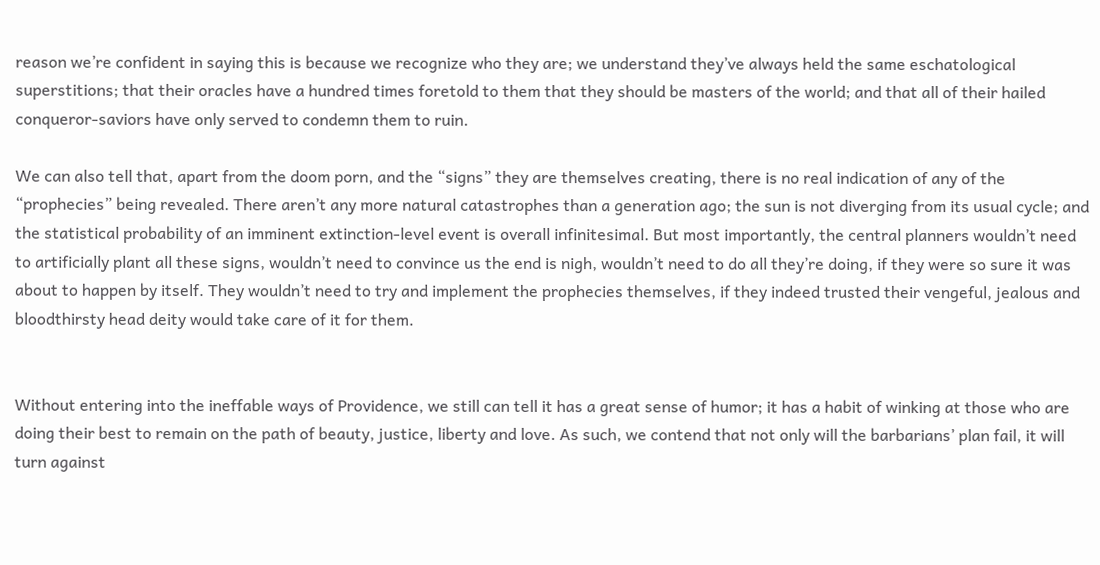reason we’re confident in saying this is because we recognize who they are; we understand they’ve always held the same eschatological superstitions; that their oracles have a hundred times foretold to them that they should be masters of the world; and that all of their hailed conqueror-saviors have only served to condemn them to ruin.

We can also tell that, apart from the doom porn, and the “signs” they are themselves creating, there is no real indication of any of the “prophecies” being revealed. There aren’t any more natural catastrophes than a generation ago; the sun is not diverging from its usual cycle; and the statistical probability of an imminent extinction-level event is overall infinitesimal. But most importantly, the central planners wouldn’t need to artificially plant all these signs, wouldn’t need to convince us the end is nigh, wouldn’t need to do all they’re doing, if they were so sure it was about to happen by itself. They wouldn’t need to try and implement the prophecies themselves, if they indeed trusted their vengeful, jealous and bloodthirsty head deity would take care of it for them.


Without entering into the ineffable ways of Providence, we still can tell it has a great sense of humor; it has a habit of winking at those who are doing their best to remain on the path of beauty, justice, liberty and love. As such, we contend that not only will the barbarians’ plan fail, it will turn against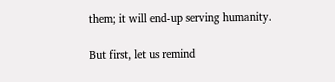them; it will end-up serving humanity.

But first, let us remind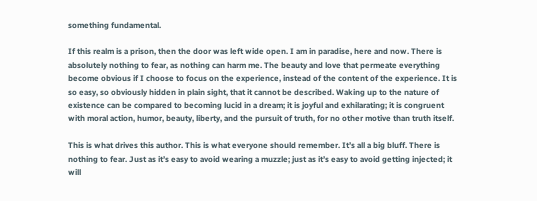something fundamental.

If this realm is a prison, then the door was left wide open. I am in paradise, here and now. There is absolutely nothing to fear, as nothing can harm me. The beauty and love that permeate everything become obvious if I choose to focus on the experience, instead of the content of the experience. It is so easy, so obviously hidden in plain sight, that it cannot be described. Waking up to the nature of existence can be compared to becoming lucid in a dream; it is joyful and exhilarating; it is congruent with moral action, humor, beauty, liberty, and the pursuit of truth, for no other motive than truth itself.

This is what drives this author. This is what everyone should remember. It’s all a big bluff. There is nothing to fear. Just as it’s easy to avoid wearing a muzzle; just as it’s easy to avoid getting injected; it will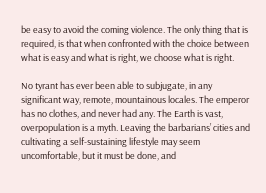be easy to avoid the coming violence. The only thing that is required, is that when confronted with the choice between what is easy and what is right, we choose what is right.

No tyrant has ever been able to subjugate, in any significant way, remote, mountainous locales. The emperor has no clothes, and never had any. The Earth is vast, overpopulation is a myth. Leaving the barbarians’ cities and cultivating a self-sustaining lifestyle may seem uncomfortable, but it must be done, and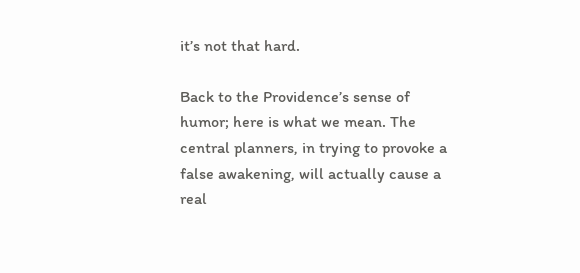it’s not that hard.

Back to the Providence’s sense of humor; here is what we mean. The central planners, in trying to provoke a false awakening, will actually cause a real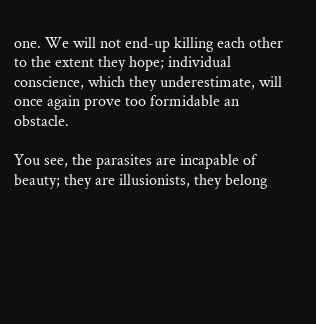one. We will not end-up killing each other to the extent they hope; individual conscience, which they underestimate, will once again prove too formidable an obstacle.

You see, the parasites are incapable of beauty; they are illusionists, they belong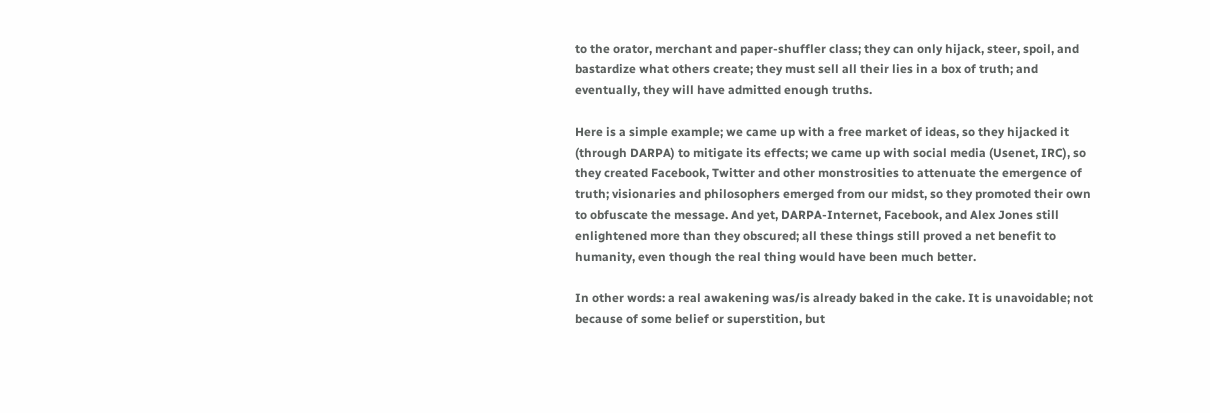to the orator, merchant and paper-shuffler class; they can only hijack, steer, spoil, and bastardize what others create; they must sell all their lies in a box of truth; and eventually, they will have admitted enough truths.

Here is a simple example; we came up with a free market of ideas, so they hijacked it (through DARPA) to mitigate its effects; we came up with social media (Usenet, IRC), so they created Facebook, Twitter and other monstrosities to attenuate the emergence of truth; visionaries and philosophers emerged from our midst, so they promoted their own to obfuscate the message. And yet, DARPA-Internet, Facebook, and Alex Jones still enlightened more than they obscured; all these things still proved a net benefit to humanity, even though the real thing would have been much better.

In other words: a real awakening was/is already baked in the cake. It is unavoidable; not because of some belief or superstition, but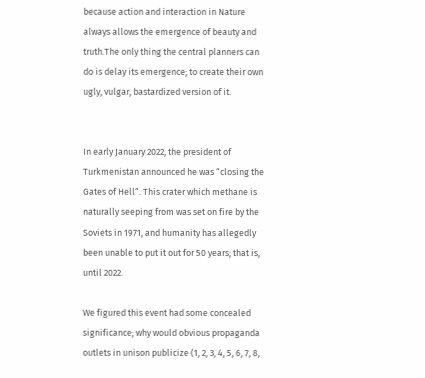because action and interaction in Nature always allows the emergence of beauty and truth.The only thing the central planners can do is delay its emergence; to create their own ugly, vulgar, bastardized version of it.


In early January 2022, the president of Turkmenistan announced he was “closing the Gates of Hell“. This crater which methane is naturally seeping from was set on fire by the Soviets in 1971, and humanity has allegedly been unable to put it out for 50 years; that is, until 2022.

We figured this event had some concealed significance; why would obvious propaganda outlets in unison publicize (1, 2, 3, 4, 5, 6, 7, 8,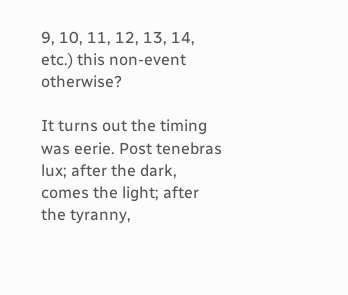9, 10, 11, 12, 13, 14, etc.) this non-event otherwise?

It turns out the timing was eerie. Post tenebras lux; after the dark, comes the light; after the tyranny,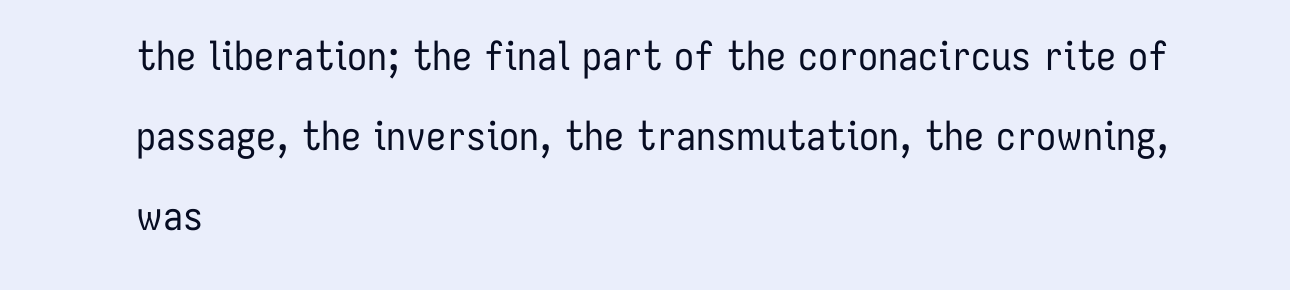the liberation; the final part of the coronacircus rite of passage, the inversion, the transmutation, the crowning, was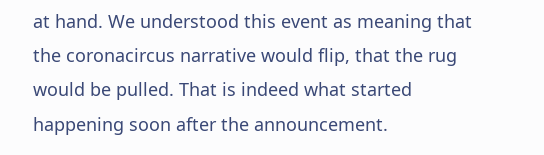at hand. We understood this event as meaning that the coronacircus narrative would flip, that the rug would be pulled. That is indeed what started happening soon after the announcement.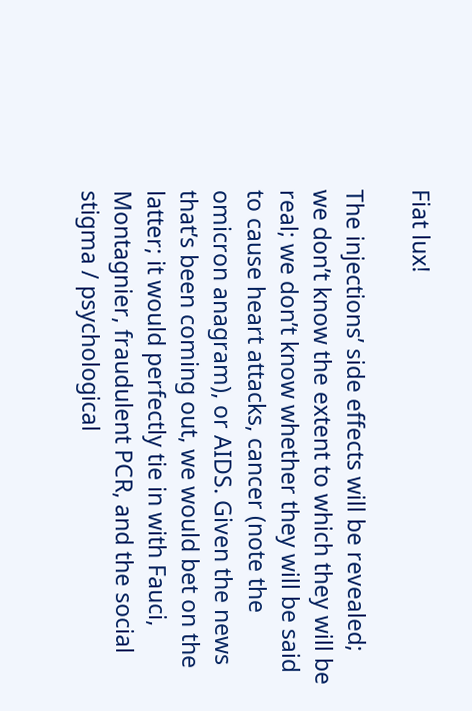Fiat lux!

The injections’ side effects will be revealed; we don’t know the extent to which they will be real; we don’t know whether they will be said to cause heart attacks, cancer (note the omicron anagram), or AIDS. Given the news that’s been coming out, we would bet on the latter; it would perfectly tie in with Fauci, Montagnier, fraudulent PCR, and the social stigma / psychological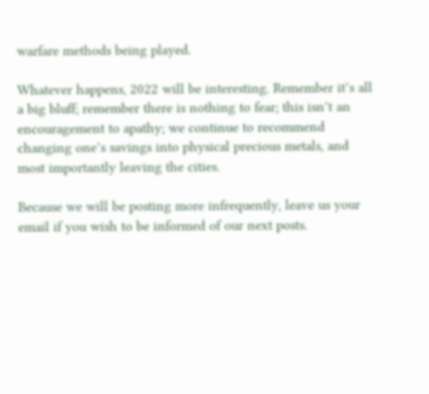warfare methods being played.

Whatever happens, 2022 will be interesting. Remember it’s all a big bluff; remember there is nothing to fear; this isn’t an encouragement to apathy; we continue to recommend changing one’s savings into physical precious metals, and most importantly leaving the cities.

Because we will be posting more infrequently, leave us your email if you wish to be informed of our next posts.